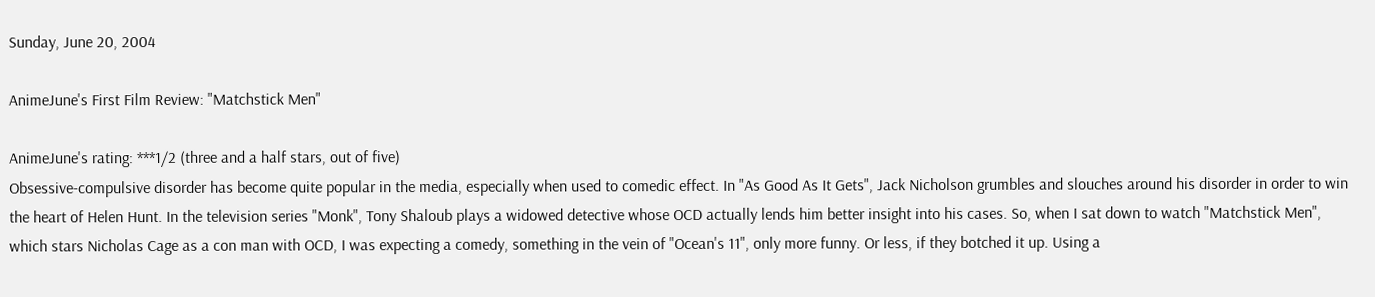Sunday, June 20, 2004

AnimeJune's First Film Review: "Matchstick Men"

AnimeJune's rating: ***1/2 (three and a half stars, out of five)
Obsessive-compulsive disorder has become quite popular in the media, especially when used to comedic effect. In "As Good As It Gets", Jack Nicholson grumbles and slouches around his disorder in order to win the heart of Helen Hunt. In the television series "Monk", Tony Shaloub plays a widowed detective whose OCD actually lends him better insight into his cases. So, when I sat down to watch "Matchstick Men", which stars Nicholas Cage as a con man with OCD, I was expecting a comedy, something in the vein of "Ocean's 11", only more funny. Or less, if they botched it up. Using a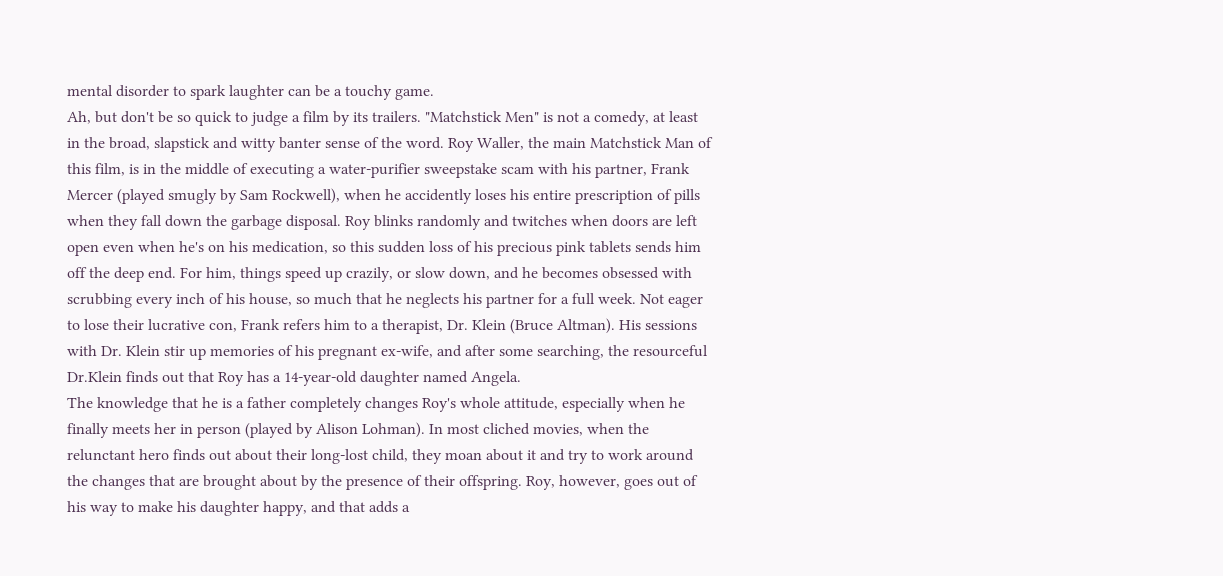mental disorder to spark laughter can be a touchy game.
Ah, but don't be so quick to judge a film by its trailers. "Matchstick Men" is not a comedy, at least in the broad, slapstick and witty banter sense of the word. Roy Waller, the main Matchstick Man of this film, is in the middle of executing a water-purifier sweepstake scam with his partner, Frank Mercer (played smugly by Sam Rockwell), when he accidently loses his entire prescription of pills when they fall down the garbage disposal. Roy blinks randomly and twitches when doors are left open even when he's on his medication, so this sudden loss of his precious pink tablets sends him off the deep end. For him, things speed up crazily, or slow down, and he becomes obsessed with scrubbing every inch of his house, so much that he neglects his partner for a full week. Not eager to lose their lucrative con, Frank refers him to a therapist, Dr. Klein (Bruce Altman). His sessions with Dr. Klein stir up memories of his pregnant ex-wife, and after some searching, the resourceful Dr.Klein finds out that Roy has a 14-year-old daughter named Angela.
The knowledge that he is a father completely changes Roy's whole attitude, especially when he finally meets her in person (played by Alison Lohman). In most cliched movies, when the relunctant hero finds out about their long-lost child, they moan about it and try to work around the changes that are brought about by the presence of their offspring. Roy, however, goes out of his way to make his daughter happy, and that adds a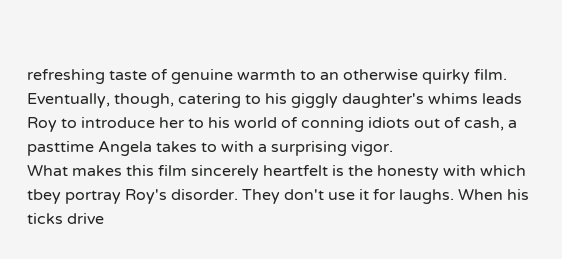refreshing taste of genuine warmth to an otherwise quirky film. Eventually, though, catering to his giggly daughter's whims leads Roy to introduce her to his world of conning idiots out of cash, a pasttime Angela takes to with a surprising vigor.
What makes this film sincerely heartfelt is the honesty with which tbey portray Roy's disorder. They don't use it for laughs. When his ticks drive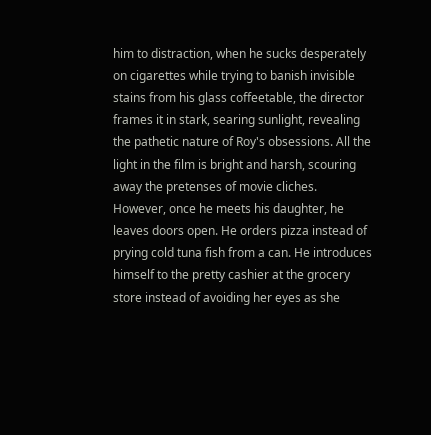him to distraction, when he sucks desperately on cigarettes while trying to banish invisible stains from his glass coffeetable, the director frames it in stark, searing sunlight, revealing the pathetic nature of Roy's obsessions. All the light in the film is bright and harsh, scouring away the pretenses of movie cliches.
However, once he meets his daughter, he leaves doors open. He orders pizza instead of prying cold tuna fish from a can. He introduces himself to the pretty cashier at the grocery store instead of avoiding her eyes as she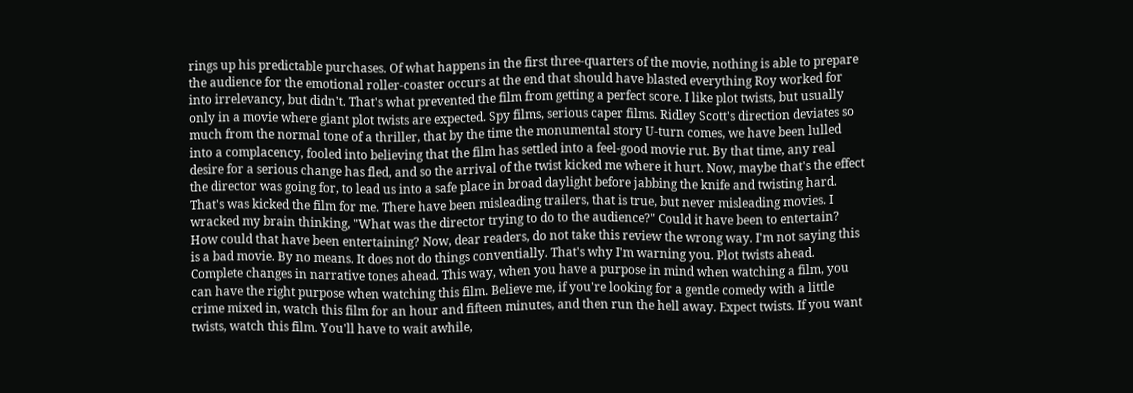rings up his predictable purchases. Of what happens in the first three-quarters of the movie, nothing is able to prepare the audience for the emotional roller-coaster occurs at the end that should have blasted everything Roy worked for into irrelevancy, but didn't. That's what prevented the film from getting a perfect score. I like plot twists, but usually only in a movie where giant plot twists are expected. Spy films, serious caper films. Ridley Scott's direction deviates so much from the normal tone of a thriller, that by the time the monumental story U-turn comes, we have been lulled into a complacency, fooled into believing that the film has settled into a feel-good movie rut. By that time, any real desire for a serious change has fled, and so the arrival of the twist kicked me where it hurt. Now, maybe that's the effect the director was going for, to lead us into a safe place in broad daylight before jabbing the knife and twisting hard.
That's was kicked the film for me. There have been misleading trailers, that is true, but never misleading movies. I wracked my brain thinking, "What was the director trying to do to the audience?" Could it have been to entertain? How could that have been entertaining? Now, dear readers, do not take this review the wrong way. I'm not saying this is a bad movie. By no means. It does not do things conventially. That's why I'm warning you. Plot twists ahead. Complete changes in narrative tones ahead. This way, when you have a purpose in mind when watching a film, you can have the right purpose when watching this film. Believe me, if you're looking for a gentle comedy with a little crime mixed in, watch this film for an hour and fifteen minutes, and then run the hell away. Expect twists. If you want twists, watch this film. You'll have to wait awhile,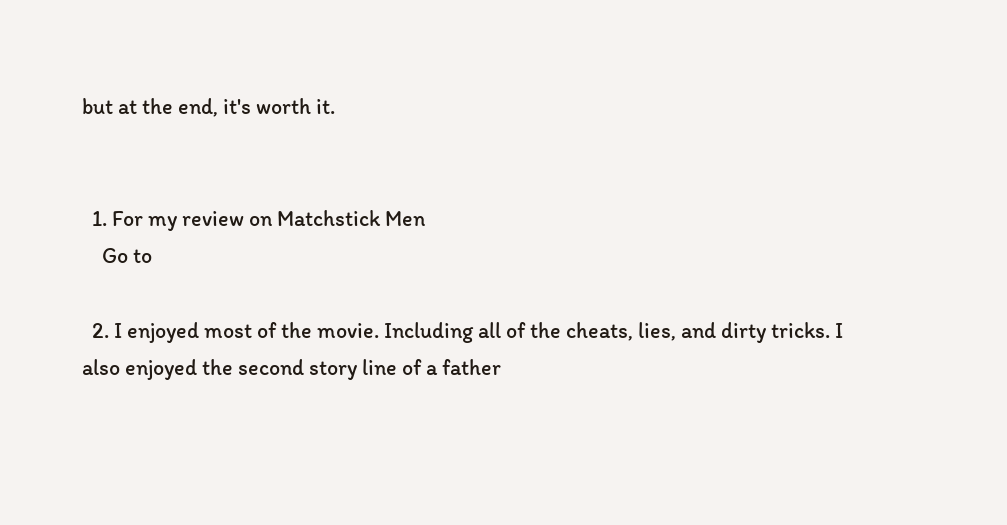but at the end, it's worth it.


  1. For my review on Matchstick Men
    Go to

  2. I enjoyed most of the movie. Including all of the cheats, lies, and dirty tricks. I also enjoyed the second story line of a father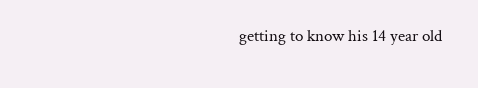getting to know his 14 year old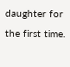daughter for the first time.